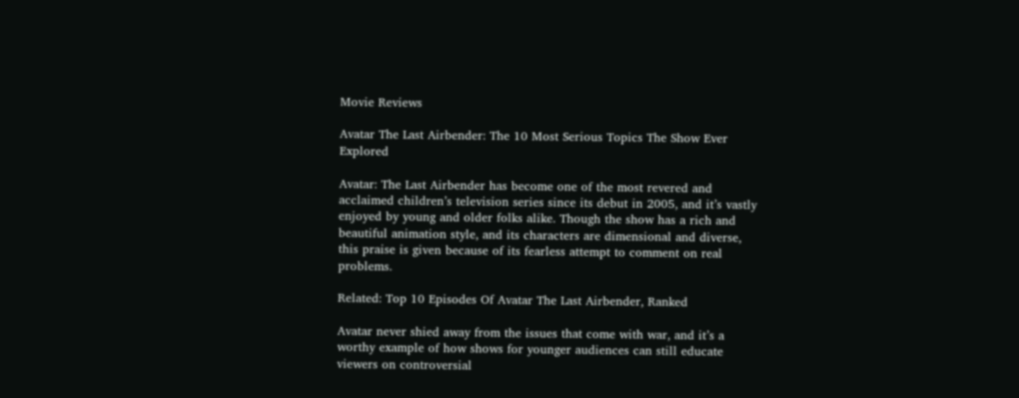Movie Reviews

Avatar The Last Airbender: The 10 Most Serious Topics The Show Ever Explored

Avatar: The Last Airbender has become one of the most revered and acclaimed children’s television series since its debut in 2005, and it’s vastly enjoyed by young and older folks alike. Though the show has a rich and beautiful animation style, and its characters are dimensional and diverse, this praise is given because of its fearless attempt to comment on real problems.

Related: Top 10 Episodes Of Avatar The Last Airbender, Ranked

Avatar never shied away from the issues that come with war, and it’s a worthy example of how shows for younger audiences can still educate viewers on controversial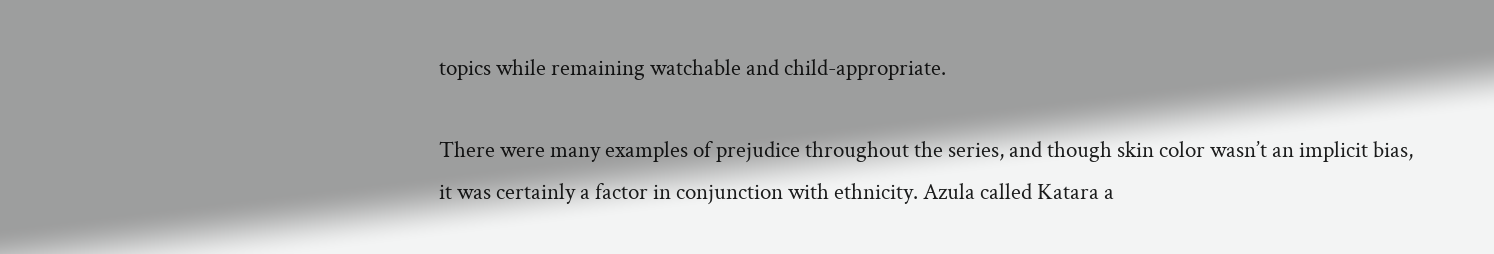topics while remaining watchable and child-appropriate.

There were many examples of prejudice throughout the series, and though skin color wasn’t an implicit bias, it was certainly a factor in conjunction with ethnicity. Azula called Katara a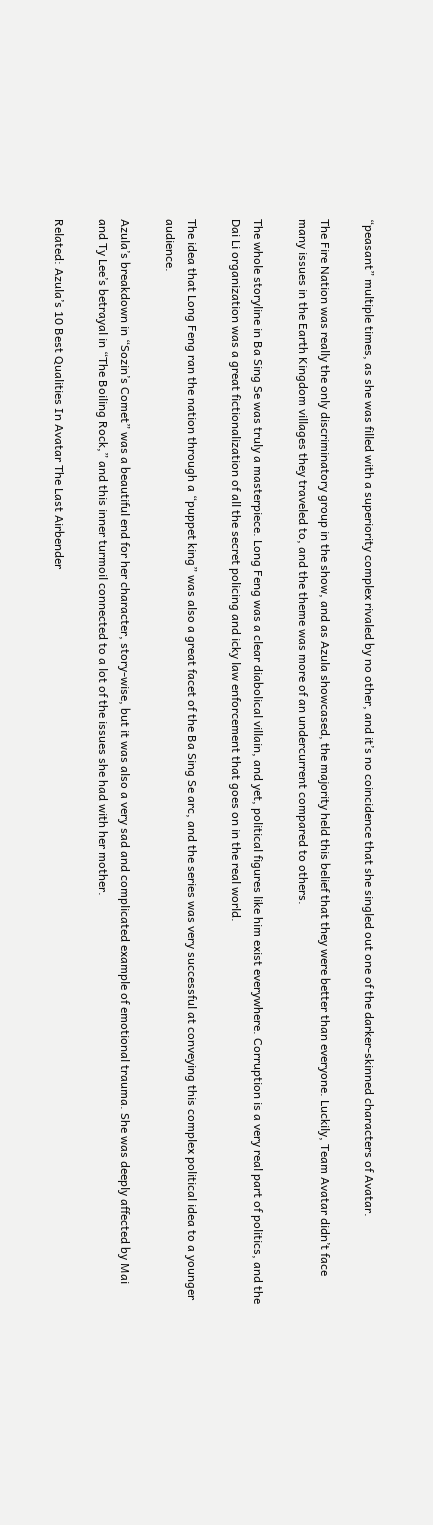“peasant” multiple times, as she was filled with a superiority complex rivaled by no other, and it’s no coincidence that she singled out one of the darker-skinned characters of Avatar.

The Fire Nation was really the only discriminatory group in the show, and as Azula showcased, the majority held this belief that they were better than everyone. Luckily, Team Avatar didn’t face many issues in the Earth Kingdom villages they traveled to, and the theme was more of an undercurrent compared to others.

The whole storyline in Ba Sing Se was truly a masterpiece. Long Feng was a clear diabolical villain, and yet, political figures like him exist everywhere. Corruption is a very real part of politics, and the Dai Li organization was a great fictionalization of all the secret policing and icky law enforcement that goes on in the real world.

The idea that Long Feng ran the nation through a “puppet king” was also a great facet of the Ba Sing Se arc, and the series was very successful at conveying this complex political idea to a younger audience.

Azula’s breakdown in “Sozin’s Comet” was a beautiful end for her character, story-wise, but it was also a very sad and complicated example of emotional trauma. She was deeply affected by Mai and Ty Lee’s betrayal in “The Boiling Rock,” and this inner turmoil connected to a lot of the issues she had with her mother.

Related: Azula’s 10 Best Qualities In Avatar The Last Airbender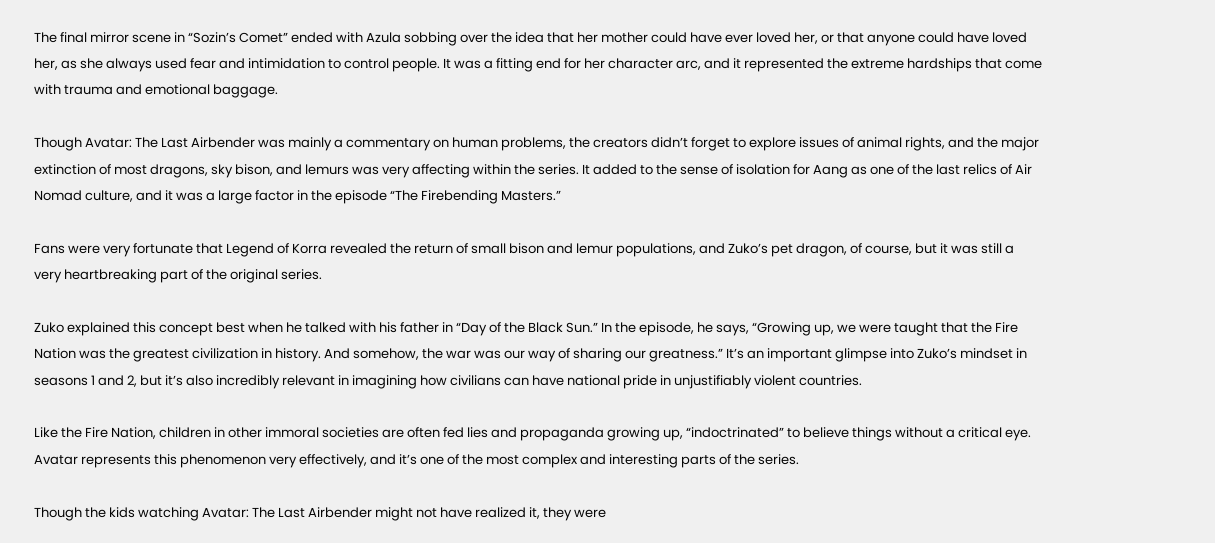The final mirror scene in “Sozin’s Comet” ended with Azula sobbing over the idea that her mother could have ever loved her, or that anyone could have loved her, as she always used fear and intimidation to control people. It was a fitting end for her character arc, and it represented the extreme hardships that come with trauma and emotional baggage.

Though Avatar: The Last Airbender was mainly a commentary on human problems, the creators didn’t forget to explore issues of animal rights, and the major extinction of most dragons, sky bison, and lemurs was very affecting within the series. It added to the sense of isolation for Aang as one of the last relics of Air Nomad culture, and it was a large factor in the episode “The Firebending Masters.”

Fans were very fortunate that Legend of Korra revealed the return of small bison and lemur populations, and Zuko’s pet dragon, of course, but it was still a very heartbreaking part of the original series.

Zuko explained this concept best when he talked with his father in “Day of the Black Sun.” In the episode, he says, “Growing up, we were taught that the Fire Nation was the greatest civilization in history. And somehow, the war was our way of sharing our greatness.” It’s an important glimpse into Zuko’s mindset in seasons 1 and 2, but it’s also incredibly relevant in imagining how civilians can have national pride in unjustifiably violent countries.

Like the Fire Nation, children in other immoral societies are often fed lies and propaganda growing up, “indoctrinated” to believe things without a critical eye. Avatar represents this phenomenon very effectively, and it’s one of the most complex and interesting parts of the series.

Though the kids watching Avatar: The Last Airbender might not have realized it, they were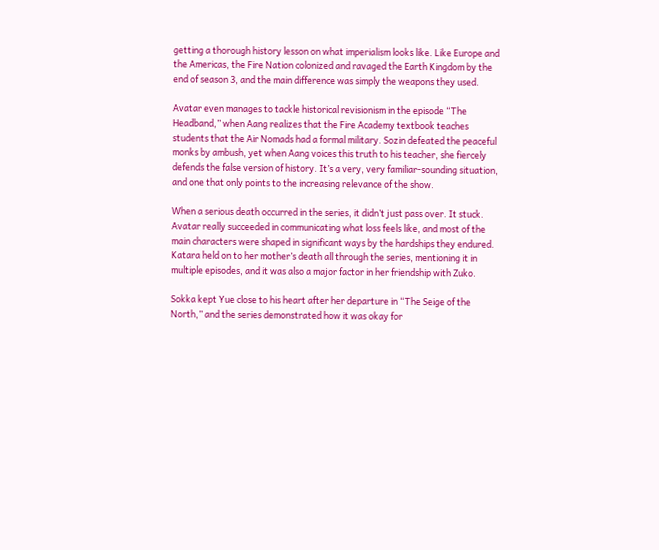getting a thorough history lesson on what imperialism looks like. Like Europe and the Americas, the Fire Nation colonized and ravaged the Earth Kingdom by the end of season 3, and the main difference was simply the weapons they used.

Avatar even manages to tackle historical revisionism in the episode “The Headband,” when Aang realizes that the Fire Academy textbook teaches students that the Air Nomads had a formal military. Sozin defeated the peaceful monks by ambush, yet when Aang voices this truth to his teacher, she fiercely defends the false version of history. It’s a very, very familiar-sounding situation, and one that only points to the increasing relevance of the show.

When a serious death occurred in the series, it didn’t just pass over. It stuck. Avatar really succeeded in communicating what loss feels like, and most of the main characters were shaped in significant ways by the hardships they endured. Katara held on to her mother’s death all through the series, mentioning it in multiple episodes, and it was also a major factor in her friendship with Zuko.

Sokka kept Yue close to his heart after her departure in “The Seige of the North,” and the series demonstrated how it was okay for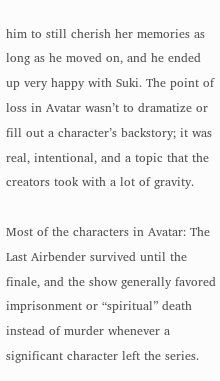him to still cherish her memories as long as he moved on, and he ended up very happy with Suki. The point of loss in Avatar wasn’t to dramatize or fill out a character’s backstory; it was real, intentional, and a topic that the creators took with a lot of gravity.

Most of the characters in Avatar: The Last Airbender survived until the finale, and the show generally favored imprisonment or “spiritual” death instead of murder whenever a significant character left the series.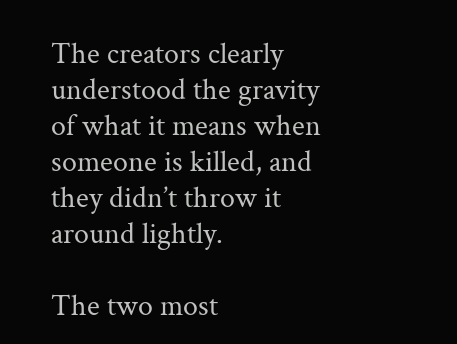The creators clearly understood the gravity of what it means when someone is killed, and they didn’t throw it around lightly.

The two most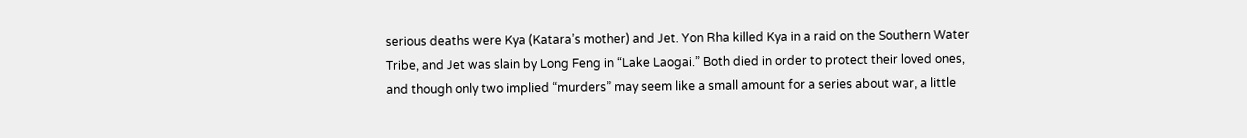serious deaths were Kya (Katara’s mother) and Jet. Yon Rha killed Kya in a raid on the Southern Water Tribe, and Jet was slain by Long Feng in “Lake Laogai.” Both died in order to protect their loved ones, and though only two implied “murders” may seem like a small amount for a series about war, a little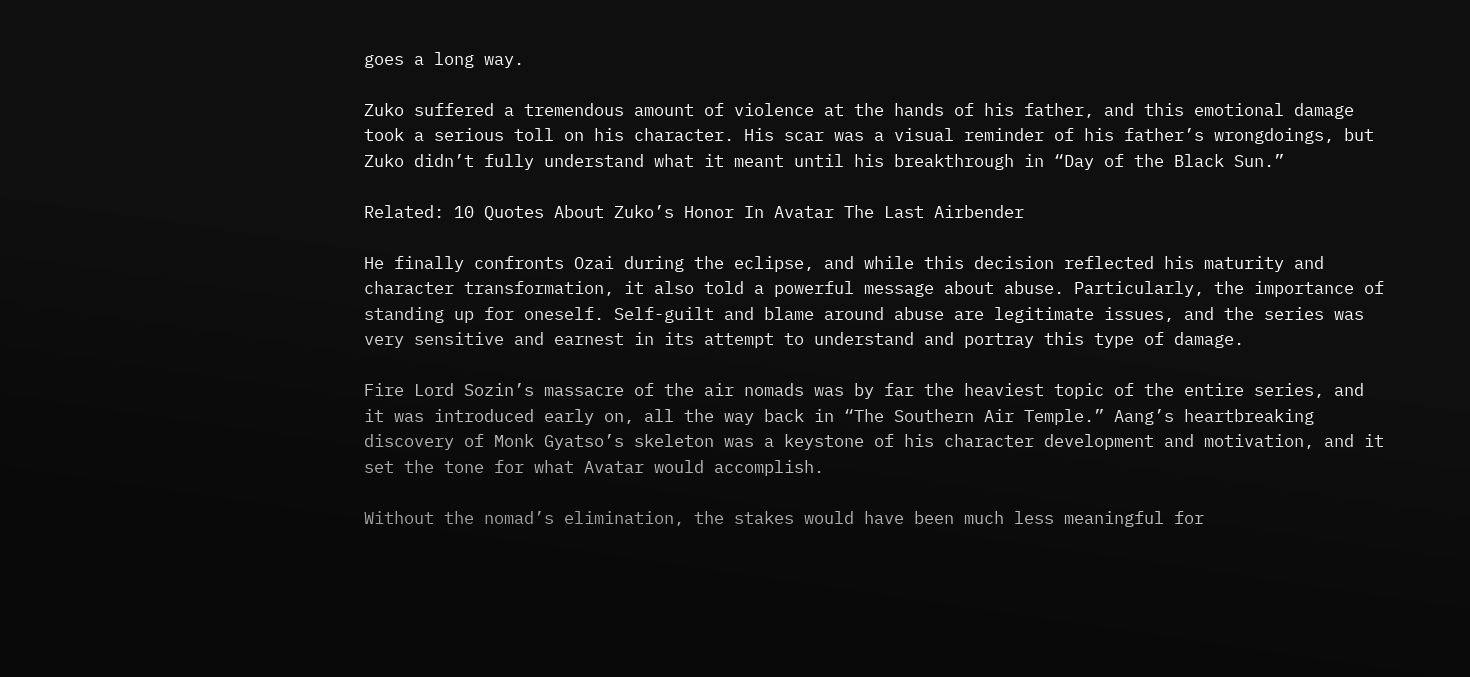goes a long way.

Zuko suffered a tremendous amount of violence at the hands of his father, and this emotional damage took a serious toll on his character. His scar was a visual reminder of his father’s wrongdoings, but Zuko didn’t fully understand what it meant until his breakthrough in “Day of the Black Sun.”

Related: 10 Quotes About Zuko’s Honor In Avatar The Last Airbender

He finally confronts Ozai during the eclipse, and while this decision reflected his maturity and character transformation, it also told a powerful message about abuse. Particularly, the importance of standing up for oneself. Self-guilt and blame around abuse are legitimate issues, and the series was very sensitive and earnest in its attempt to understand and portray this type of damage.

Fire Lord Sozin’s massacre of the air nomads was by far the heaviest topic of the entire series, and it was introduced early on, all the way back in “The Southern Air Temple.” Aang’s heartbreaking discovery of Monk Gyatso’s skeleton was a keystone of his character development and motivation, and it set the tone for what Avatar would accomplish.

Without the nomad’s elimination, the stakes would have been much less meaningful for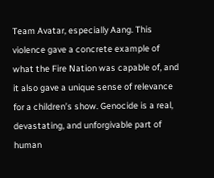Team Avatar, especially Aang. This violence gave a concrete example of what the Fire Nation was capable of, and it also gave a unique sense of relevance for a children’s show. Genocide is a real, devastating, and unforgivable part of human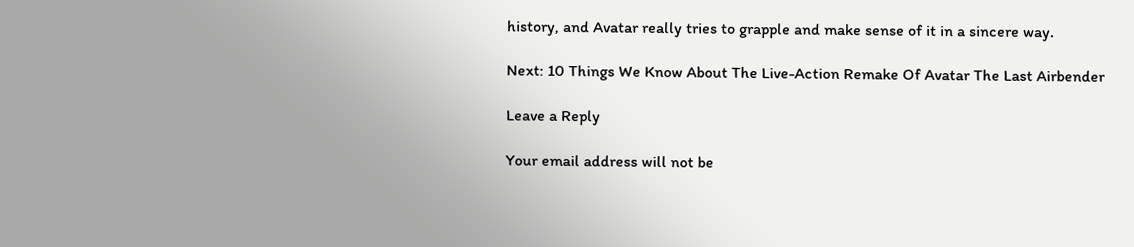history, and Avatar really tries to grapple and make sense of it in a sincere way.

Next: 10 Things We Know About The Live-Action Remake Of Avatar The Last Airbender

Leave a Reply

Your email address will not be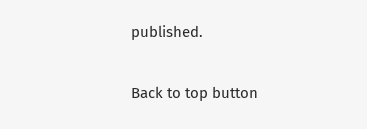published.

Back to top button